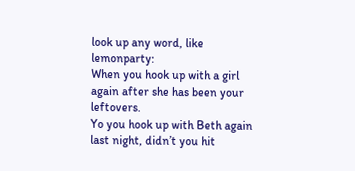look up any word, like lemonparty:
When you hook up with a girl again after she has been your leftovers.
Yo you hook up with Beth again last night, didn’t you hit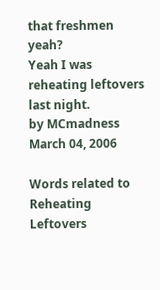that freshmen yeah?
Yeah I was reheating leftovers last night.
by MCmadness March 04, 2006

Words related to Reheating Leftovers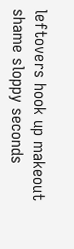leftovers hook up makeout shame sloppy seconds